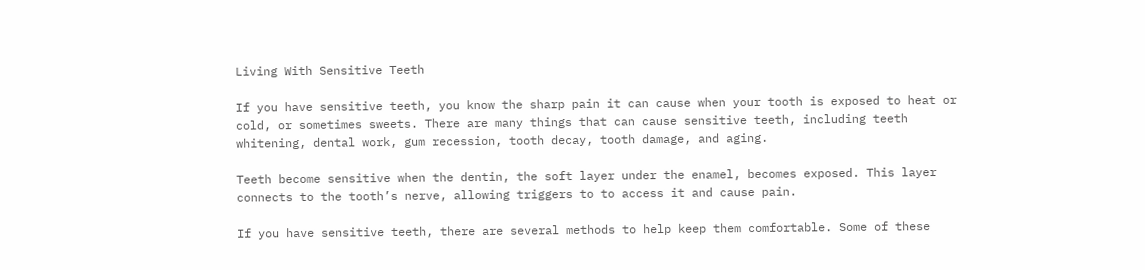Living With Sensitive Teeth

If you have sensitive teeth, you know the sharp pain it can cause when your tooth is exposed to heat or cold, or sometimes sweets. There are many things that can cause sensitive teeth, including teeth whitening, dental work, gum recession, tooth decay, tooth damage, and aging.

Teeth become sensitive when the dentin, the soft layer under the enamel, becomes exposed. This layer connects to the tooth’s nerve, allowing triggers to to access it and cause pain.

If you have sensitive teeth, there are several methods to help keep them comfortable. Some of these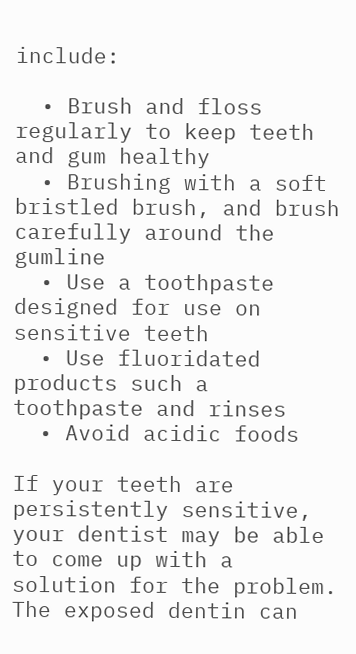include:

  • Brush and floss regularly to keep teeth and gum healthy
  • Brushing with a soft bristled brush, and brush carefully around the gumline
  • Use a toothpaste designed for use on sensitive teeth
  • Use fluoridated products such a toothpaste and rinses
  • Avoid acidic foods

If your teeth are persistently sensitive, your dentist may be able to come up with a solution for the problem. The exposed dentin can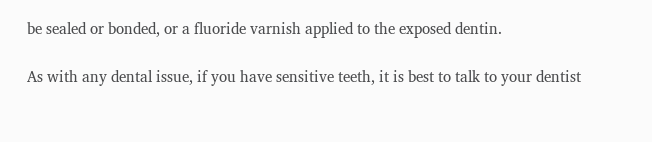be sealed or bonded, or a fluoride varnish applied to the exposed dentin.

As with any dental issue, if you have sensitive teeth, it is best to talk to your dentist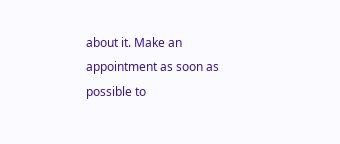about it. Make an appointment as soon as possible to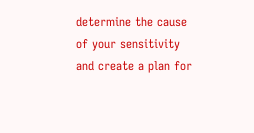determine the cause of your sensitivity and create a plan for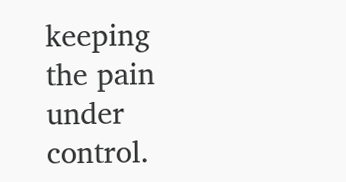keeping the pain under control.